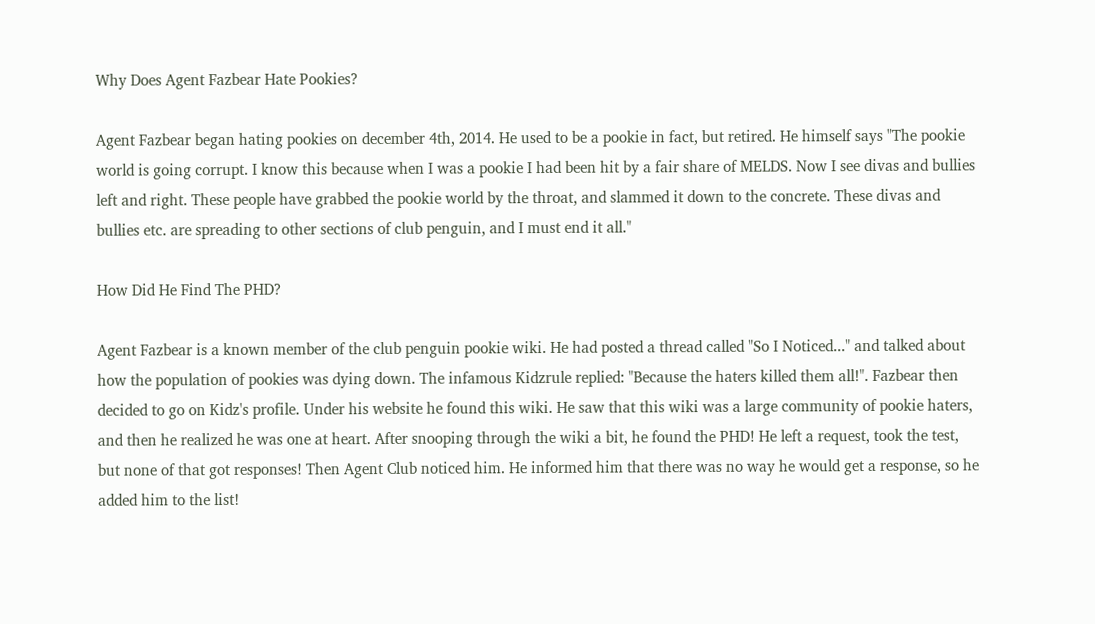Why Does Agent Fazbear Hate Pookies?

Agent Fazbear began hating pookies on december 4th, 2014. He used to be a pookie in fact, but retired. He himself says "The pookie world is going corrupt. I know this because when I was a pookie I had been hit by a fair share of MELDS. Now I see divas and bullies left and right. These people have grabbed the pookie world by the throat, and slammed it down to the concrete. These divas and bullies etc. are spreading to other sections of club penguin, and I must end it all."

How Did He Find The PHD?

Agent Fazbear is a known member of the club penguin pookie wiki. He had posted a thread called "So I Noticed..." and talked about how the population of pookies was dying down. The infamous Kidzrule replied: "Because the haters killed them all!". Fazbear then decided to go on Kidz's profile. Under his website he found this wiki. He saw that this wiki was a large community of pookie haters, and then he realized he was one at heart. After snooping through the wiki a bit, he found the PHD! He left a request, took the test, but none of that got responses! Then Agent Club noticed him. He informed him that there was no way he would get a response, so he added him to the list!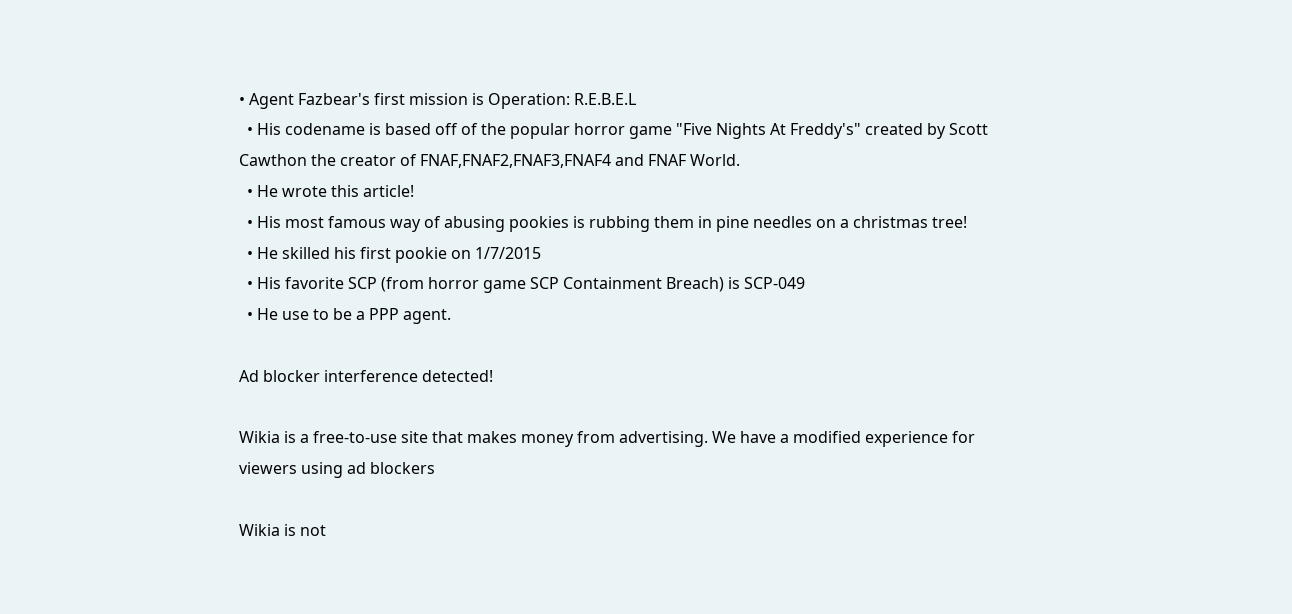• Agent Fazbear's first mission is Operation: R.E.B.E.L
  • His codename is based off of the popular horror game "Five Nights At Freddy's" created by Scott Cawthon the creator of FNAF,FNAF2,FNAF3,FNAF4 and FNAF World.
  • He wrote this article!
  • His most famous way of abusing pookies is rubbing them in pine needles on a christmas tree!
  • He skilled his first pookie on 1/7/2015
  • His favorite SCP (from horror game SCP Containment Breach) is SCP-049
  • He use to be a PPP agent.

Ad blocker interference detected!

Wikia is a free-to-use site that makes money from advertising. We have a modified experience for viewers using ad blockers

Wikia is not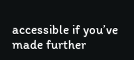accessible if you’ve made further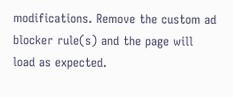modifications. Remove the custom ad blocker rule(s) and the page will load as expected.